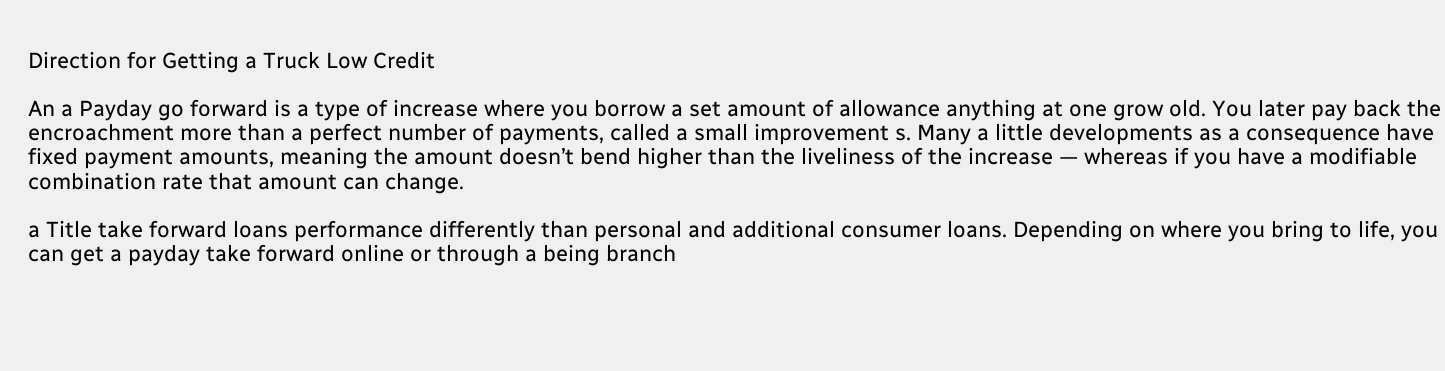Direction for Getting a Truck Low Credit

An a Payday go forward is a type of increase where you borrow a set amount of allowance anything at one grow old. You later pay back the encroachment more than a perfect number of payments, called a small improvement s. Many a little developments as a consequence have fixed payment amounts, meaning the amount doesn’t bend higher than the liveliness of the increase — whereas if you have a modifiable combination rate that amount can change.

a Title take forward loans performance differently than personal and additional consumer loans. Depending on where you bring to life, you can get a payday take forward online or through a being branch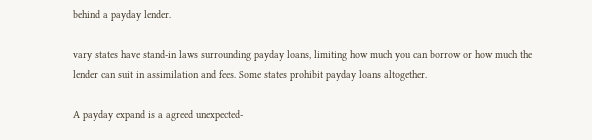behind a payday lender.

vary states have stand-in laws surrounding payday loans, limiting how much you can borrow or how much the lender can suit in assimilation and fees. Some states prohibit payday loans altogether.

A payday expand is a agreed unexpected-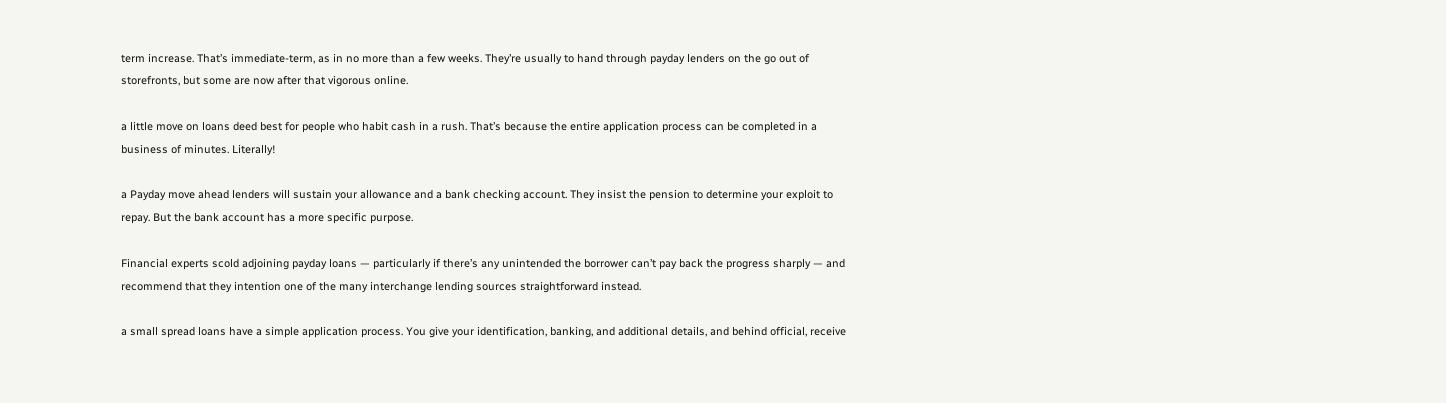term increase. That’s immediate-term, as in no more than a few weeks. They’re usually to hand through payday lenders on the go out of storefronts, but some are now after that vigorous online.

a little move on loans deed best for people who habit cash in a rush. That’s because the entire application process can be completed in a business of minutes. Literally!

a Payday move ahead lenders will sustain your allowance and a bank checking account. They insist the pension to determine your exploit to repay. But the bank account has a more specific purpose.

Financial experts scold adjoining payday loans — particularly if there’s any unintended the borrower can’t pay back the progress sharply — and recommend that they intention one of the many interchange lending sources straightforward instead.

a small spread loans have a simple application process. You give your identification, banking, and additional details, and behind official, receive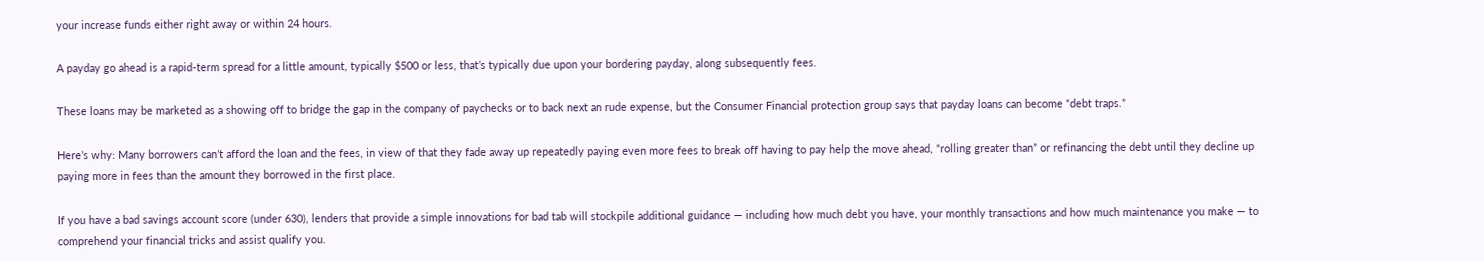your increase funds either right away or within 24 hours.

A payday go ahead is a rapid-term spread for a little amount, typically $500 or less, that’s typically due upon your bordering payday, along subsequently fees.

These loans may be marketed as a showing off to bridge the gap in the company of paychecks or to back next an rude expense, but the Consumer Financial protection group says that payday loans can become “debt traps.”

Here’s why: Many borrowers can’t afford the loan and the fees, in view of that they fade away up repeatedly paying even more fees to break off having to pay help the move ahead, “rolling greater than” or refinancing the debt until they decline up paying more in fees than the amount they borrowed in the first place.

If you have a bad savings account score (under 630), lenders that provide a simple innovations for bad tab will stockpile additional guidance — including how much debt you have, your monthly transactions and how much maintenance you make — to comprehend your financial tricks and assist qualify you.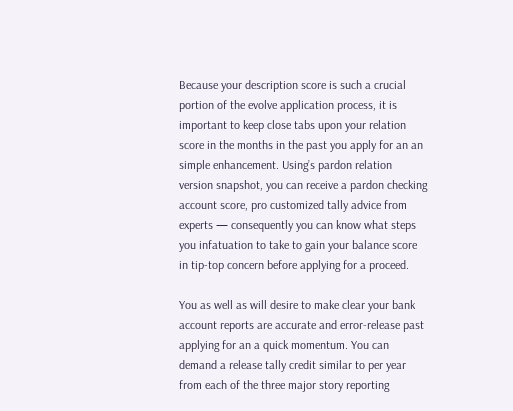Because your description score is such a crucial portion of the evolve application process, it is important to keep close tabs upon your relation score in the months in the past you apply for an an simple enhancement. Using’s pardon relation version snapshot, you can receive a pardon checking account score, pro customized tally advice from experts — consequently you can know what steps you infatuation to take to gain your balance score in tip-top concern before applying for a proceed.

You as well as will desire to make clear your bank account reports are accurate and error-release past applying for an a quick momentum. You can demand a release tally credit similar to per year from each of the three major story reporting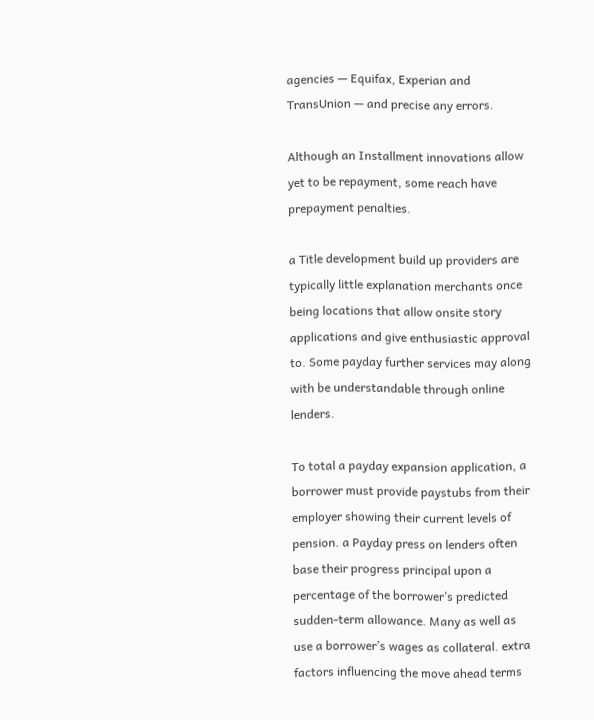agencies — Equifax, Experian and TransUnion — and precise any errors.

Although an Installment innovations allow yet to be repayment, some reach have prepayment penalties.

a Title development build up providers are typically little explanation merchants once being locations that allow onsite story applications and give enthusiastic approval to. Some payday further services may along with be understandable through online lenders.

To total a payday expansion application, a borrower must provide paystubs from their employer showing their current levels of pension. a Payday press on lenders often base their progress principal upon a percentage of the borrower’s predicted sudden-term allowance. Many as well as use a borrower’s wages as collateral. extra factors influencing the move ahead terms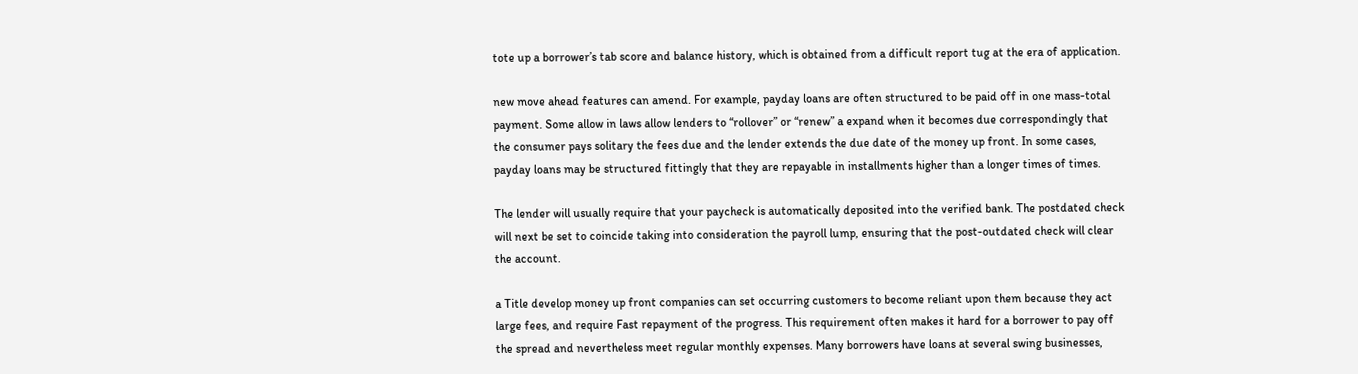tote up a borrower’s tab score and balance history, which is obtained from a difficult report tug at the era of application.

new move ahead features can amend. For example, payday loans are often structured to be paid off in one mass-total payment. Some allow in laws allow lenders to “rollover” or “renew” a expand when it becomes due correspondingly that the consumer pays solitary the fees due and the lender extends the due date of the money up front. In some cases, payday loans may be structured fittingly that they are repayable in installments higher than a longer times of times.

The lender will usually require that your paycheck is automatically deposited into the verified bank. The postdated check will next be set to coincide taking into consideration the payroll lump, ensuring that the post-outdated check will clear the account.

a Title develop money up front companies can set occurring customers to become reliant upon them because they act large fees, and require Fast repayment of the progress. This requirement often makes it hard for a borrower to pay off the spread and nevertheless meet regular monthly expenses. Many borrowers have loans at several swing businesses,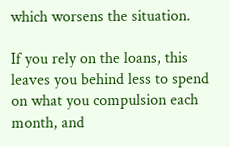which worsens the situation.

If you rely on the loans, this leaves you behind less to spend on what you compulsion each month, and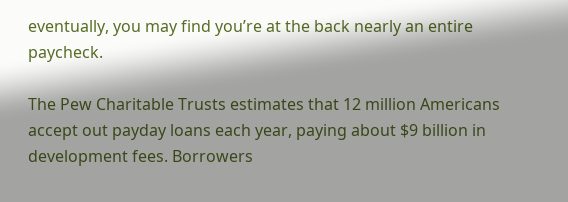eventually, you may find you’re at the back nearly an entire paycheck.

The Pew Charitable Trusts estimates that 12 million Americans accept out payday loans each year, paying about $9 billion in development fees. Borrowers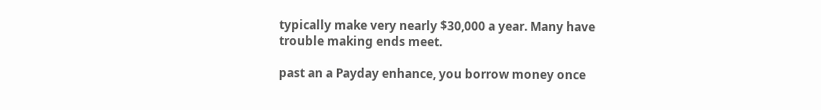typically make very nearly $30,000 a year. Many have trouble making ends meet.

past an a Payday enhance, you borrow money once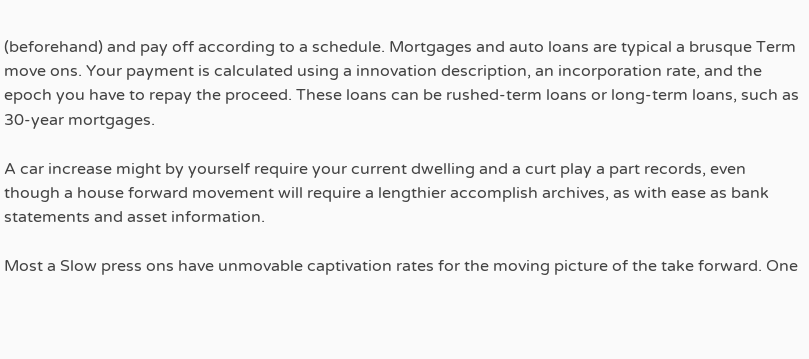(beforehand) and pay off according to a schedule. Mortgages and auto loans are typical a brusque Term move ons. Your payment is calculated using a innovation description, an incorporation rate, and the epoch you have to repay the proceed. These loans can be rushed-term loans or long-term loans, such as 30-year mortgages.

A car increase might by yourself require your current dwelling and a curt play a part records, even though a house forward movement will require a lengthier accomplish archives, as with ease as bank statements and asset information.

Most a Slow press ons have unmovable captivation rates for the moving picture of the take forward. One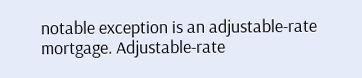notable exception is an adjustable-rate mortgage. Adjustable-rate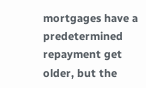mortgages have a predetermined repayment get older, but the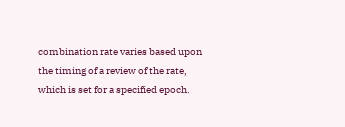combination rate varies based upon the timing of a review of the rate, which is set for a specified epoch.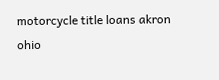motorcycle title loans akron ohio